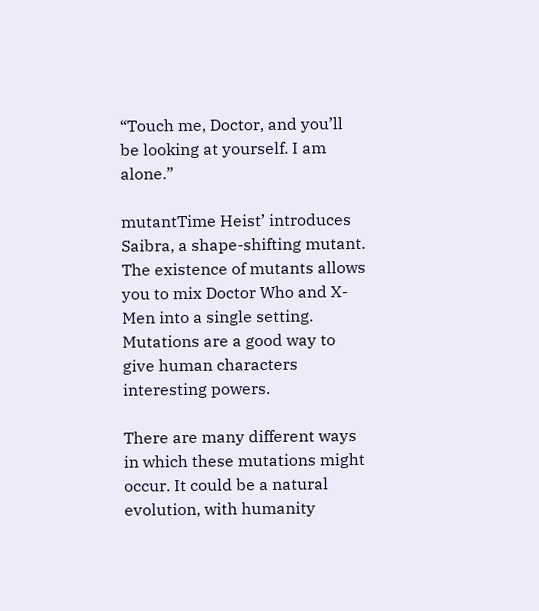“Touch me, Doctor, and you’ll be looking at yourself. I am alone.”

mutantTime Heist’ introduces Saibra, a shape-shifting mutant. The existence of mutants allows you to mix Doctor Who and X-Men into a single setting. Mutations are a good way to give human characters interesting powers.

There are many different ways in which these mutations might occur. It could be a natural evolution, with humanity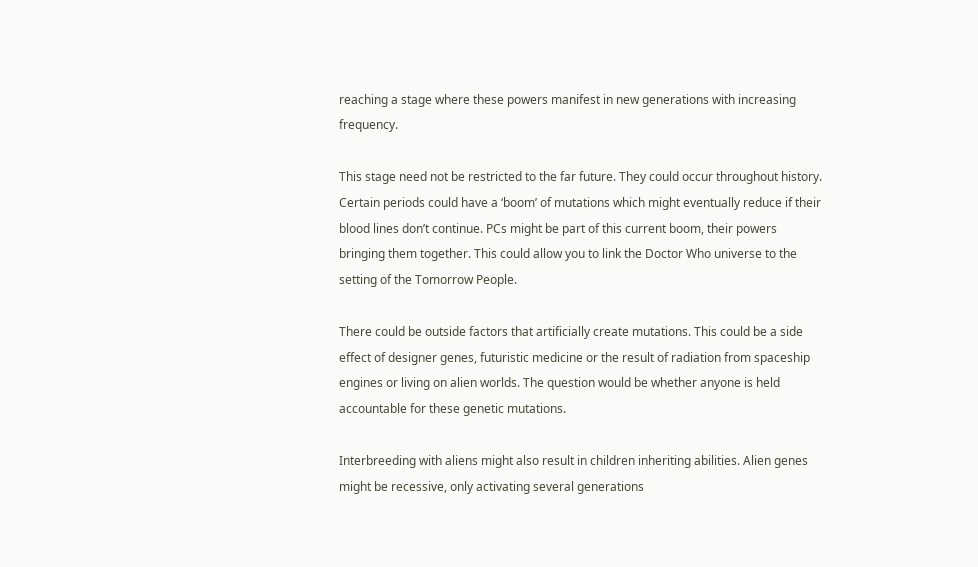reaching a stage where these powers manifest in new generations with increasing frequency.

This stage need not be restricted to the far future. They could occur throughout history. Certain periods could have a ‘boom’ of mutations which might eventually reduce if their blood lines don’t continue. PCs might be part of this current boom, their powers bringing them together. This could allow you to link the Doctor Who universe to the setting of the Tomorrow People.

There could be outside factors that artificially create mutations. This could be a side effect of designer genes, futuristic medicine or the result of radiation from spaceship engines or living on alien worlds. The question would be whether anyone is held accountable for these genetic mutations.

Interbreeding with aliens might also result in children inheriting abilities. Alien genes might be recessive, only activating several generations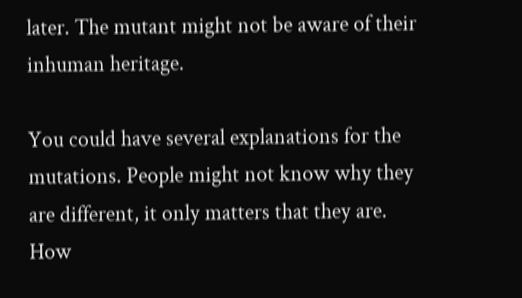later. The mutant might not be aware of their inhuman heritage.

You could have several explanations for the mutations. People might not know why they are different, it only matters that they are. How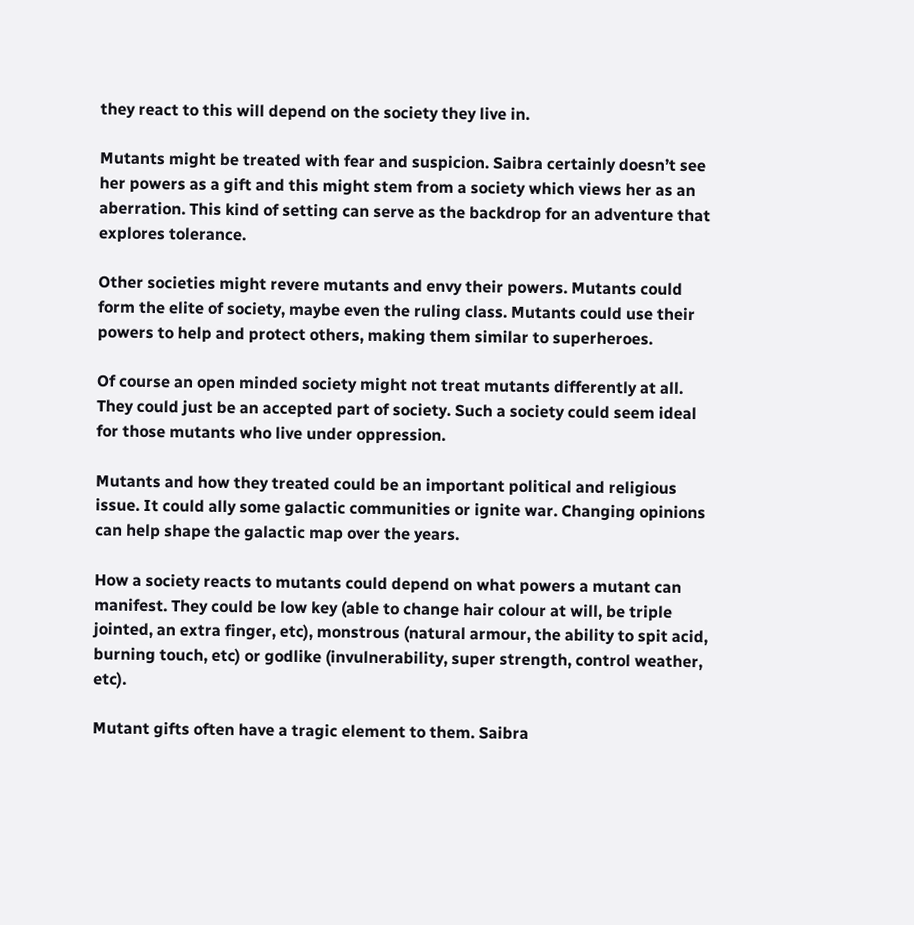they react to this will depend on the society they live in.

Mutants might be treated with fear and suspicion. Saibra certainly doesn’t see her powers as a gift and this might stem from a society which views her as an aberration. This kind of setting can serve as the backdrop for an adventure that explores tolerance.

Other societies might revere mutants and envy their powers. Mutants could form the elite of society, maybe even the ruling class. Mutants could use their powers to help and protect others, making them similar to superheroes.

Of course an open minded society might not treat mutants differently at all. They could just be an accepted part of society. Such a society could seem ideal for those mutants who live under oppression.

Mutants and how they treated could be an important political and religious issue. It could ally some galactic communities or ignite war. Changing opinions can help shape the galactic map over the years.

How a society reacts to mutants could depend on what powers a mutant can manifest. They could be low key (able to change hair colour at will, be triple jointed, an extra finger, etc), monstrous (natural armour, the ability to spit acid, burning touch, etc) or godlike (invulnerability, super strength, control weather, etc).

Mutant gifts often have a tragic element to them. Saibra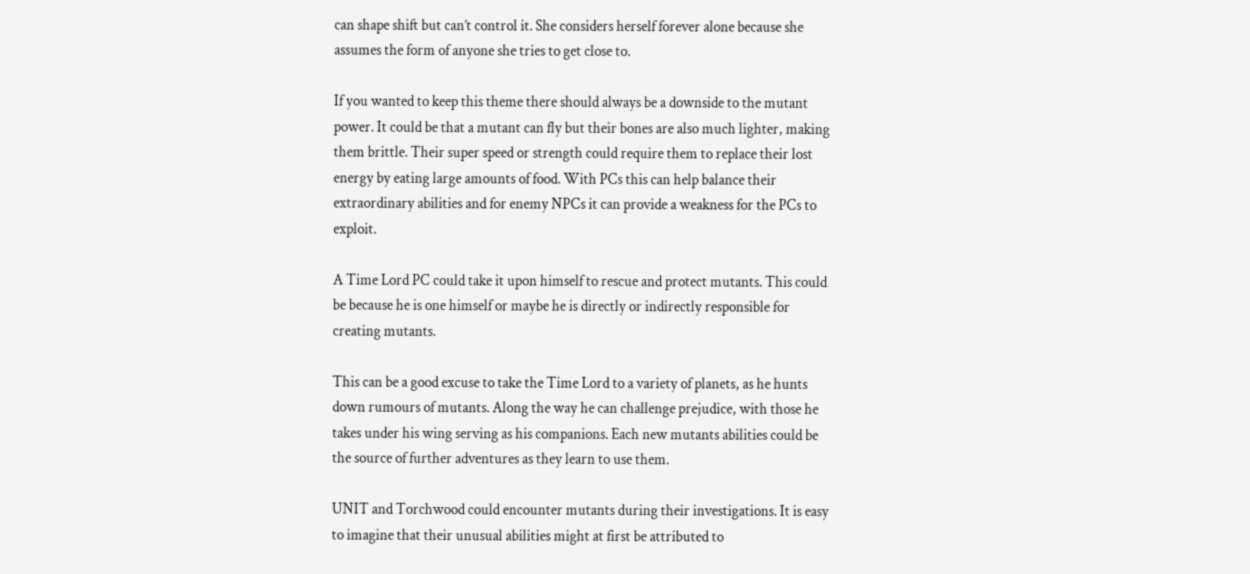can shape shift but can’t control it. She considers herself forever alone because she assumes the form of anyone she tries to get close to.

If you wanted to keep this theme there should always be a downside to the mutant power. It could be that a mutant can fly but their bones are also much lighter, making them brittle. Their super speed or strength could require them to replace their lost energy by eating large amounts of food. With PCs this can help balance their extraordinary abilities and for enemy NPCs it can provide a weakness for the PCs to exploit.

A Time Lord PC could take it upon himself to rescue and protect mutants. This could be because he is one himself or maybe he is directly or indirectly responsible for creating mutants.

This can be a good excuse to take the Time Lord to a variety of planets, as he hunts down rumours of mutants. Along the way he can challenge prejudice, with those he takes under his wing serving as his companions. Each new mutants abilities could be the source of further adventures as they learn to use them.

UNIT and Torchwood could encounter mutants during their investigations. It is easy to imagine that their unusual abilities might at first be attributed to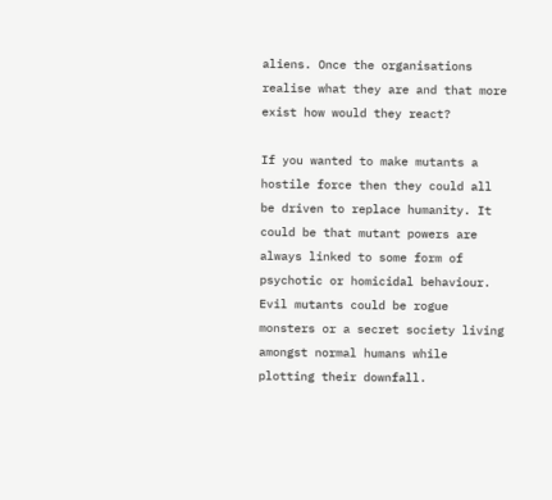aliens. Once the organisations realise what they are and that more exist how would they react?

If you wanted to make mutants a hostile force then they could all be driven to replace humanity. It could be that mutant powers are always linked to some form of psychotic or homicidal behaviour. Evil mutants could be rogue monsters or a secret society living amongst normal humans while plotting their downfall.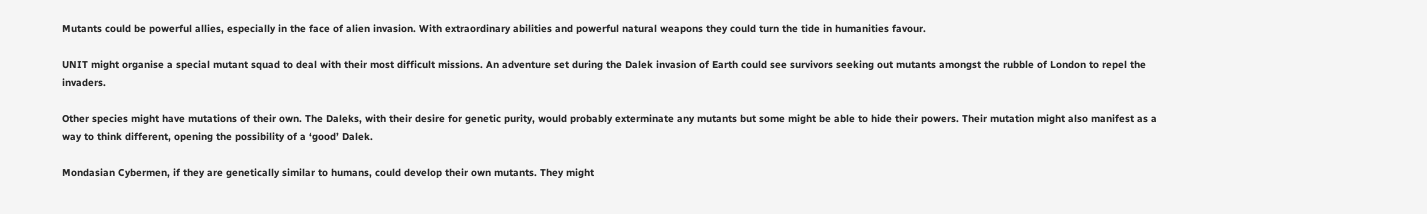Mutants could be powerful allies, especially in the face of alien invasion. With extraordinary abilities and powerful natural weapons they could turn the tide in humanities favour.

UNIT might organise a special mutant squad to deal with their most difficult missions. An adventure set during the Dalek invasion of Earth could see survivors seeking out mutants amongst the rubble of London to repel the invaders.

Other species might have mutations of their own. The Daleks, with their desire for genetic purity, would probably exterminate any mutants but some might be able to hide their powers. Their mutation might also manifest as a way to think different, opening the possibility of a ‘good’ Dalek.

Mondasian Cybermen, if they are genetically similar to humans, could develop their own mutants. They might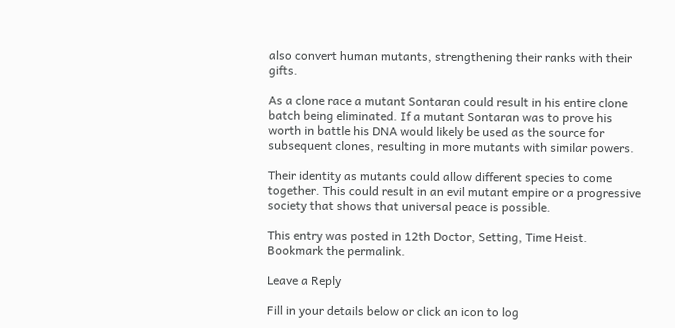also convert human mutants, strengthening their ranks with their gifts.

As a clone race a mutant Sontaran could result in his entire clone batch being eliminated. If a mutant Sontaran was to prove his worth in battle his DNA would likely be used as the source for subsequent clones, resulting in more mutants with similar powers.

Their identity as mutants could allow different species to come together. This could result in an evil mutant empire or a progressive society that shows that universal peace is possible.

This entry was posted in 12th Doctor, Setting, Time Heist. Bookmark the permalink.

Leave a Reply

Fill in your details below or click an icon to log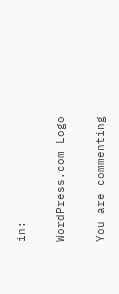in:

WordPress.com Logo

You are commenting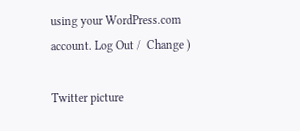using your WordPress.com account. Log Out /  Change )

Twitter picture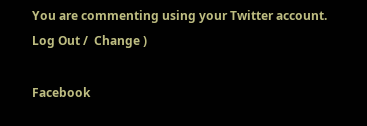You are commenting using your Twitter account. Log Out /  Change )

Facebook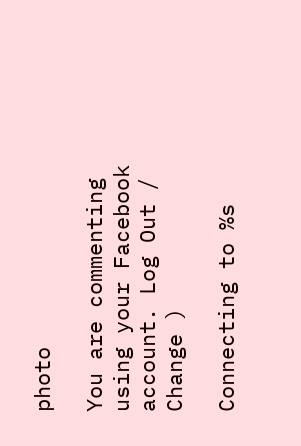photo

You are commenting using your Facebook account. Log Out /  Change )

Connecting to %s